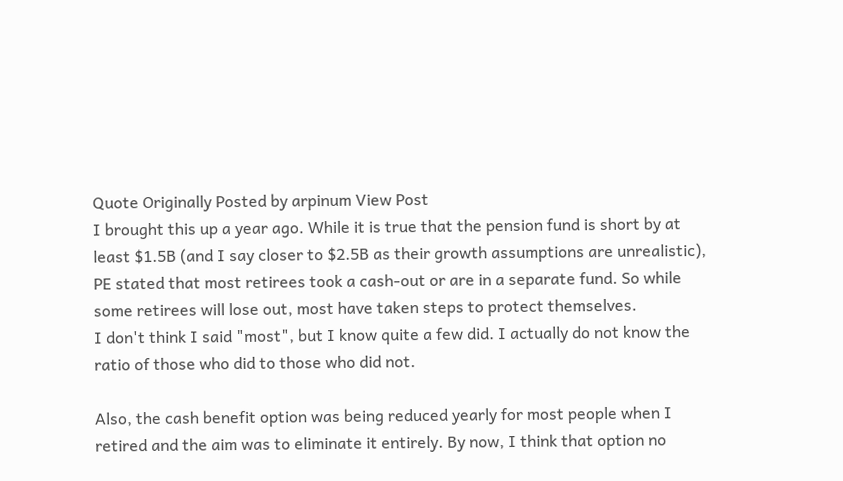Quote Originally Posted by arpinum View Post
I brought this up a year ago. While it is true that the pension fund is short by at least $1.5B (and I say closer to $2.5B as their growth assumptions are unrealistic), PE stated that most retirees took a cash-out or are in a separate fund. So while some retirees will lose out, most have taken steps to protect themselves.
I don't think I said "most", but I know quite a few did. I actually do not know the ratio of those who did to those who did not.

Also, the cash benefit option was being reduced yearly for most people when I retired and the aim was to eliminate it entirely. By now, I think that option no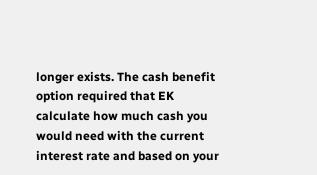longer exists. The cash benefit option required that EK calculate how much cash you would need with the current interest rate and based on your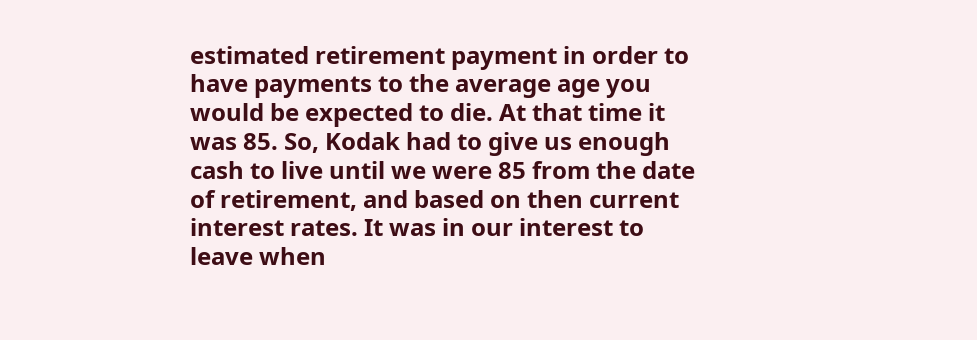estimated retirement payment in order to have payments to the average age you would be expected to die. At that time it was 85. So, Kodak had to give us enough cash to live until we were 85 from the date of retirement, and based on then current interest rates. It was in our interest to leave when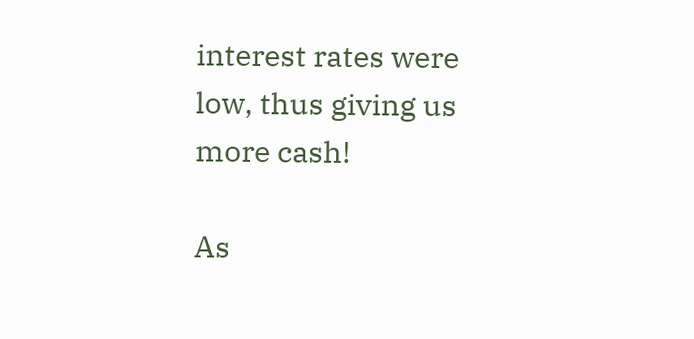interest rates were low, thus giving us more cash!

As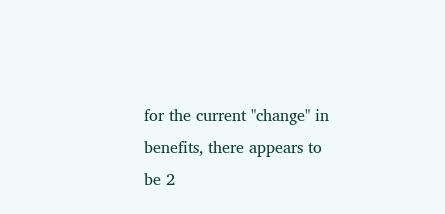for the current "change" in benefits, there appears to be 2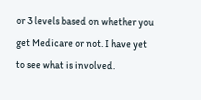or 3 levels based on whether you get Medicare or not. I have yet to see what is involved.